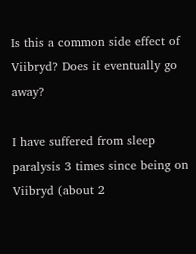Is this a common side effect of Viibryd? Does it eventually go away?

I have suffered from sleep paralysis 3 times since being on Viibryd (about 2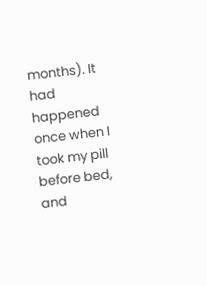months). It had happened once when I took my pill before bed, and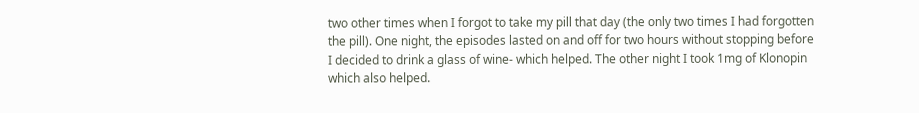two other times when I forgot to take my pill that day (the only two times I had forgotten the pill). One night, the episodes lasted on and off for two hours without stopping before I decided to drink a glass of wine- which helped. The other night I took 1mg of Klonopin which also helped.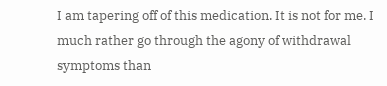I am tapering off of this medication. It is not for me. I much rather go through the agony of withdrawal symptoms than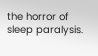the horror of sleep paralysis.